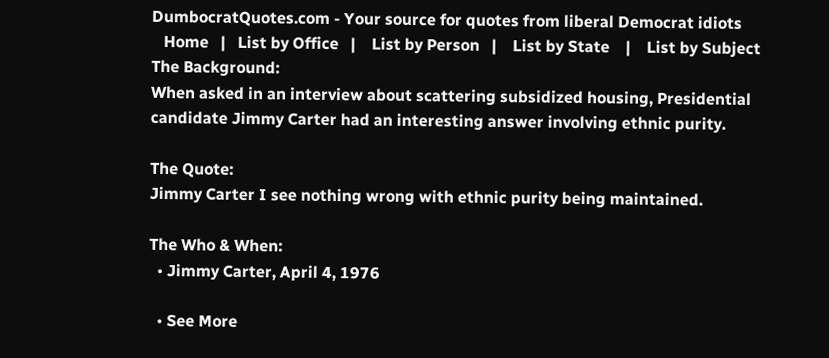DumbocratQuotes.com - Your source for quotes from liberal Democrat idiots
   Home   |   List by Office   |    List by Person   |    List by State    |    List by Subject
The Background:
When asked in an interview about scattering subsidized housing, Presidential candidate Jimmy Carter had an interesting answer involving ethnic purity.

The Quote:
Jimmy Carter I see nothing wrong with ethnic purity being maintained.

The Who & When:
  • Jimmy Carter, April 4, 1976

  • See More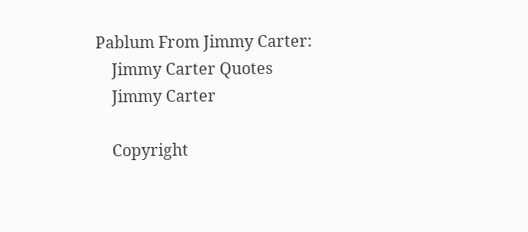Pablum From Jimmy Carter:
    Jimmy Carter Quotes
    Jimmy Carter

    Copyright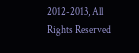2012-2013, All Rights Reserved